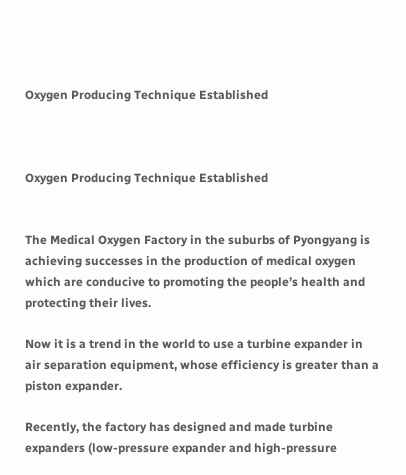Oxygen Producing Technique Established



Oxygen Producing Technique Established


The Medical Oxygen Factory in the suburbs of Pyongyang is achieving successes in the production of medical oxygen which are conducive to promoting the people’s health and protecting their lives.

Now it is a trend in the world to use a turbine expander in air separation equipment, whose efficiency is greater than a piston expander.

Recently, the factory has designed and made turbine expanders (low-pressure expander and high-pressure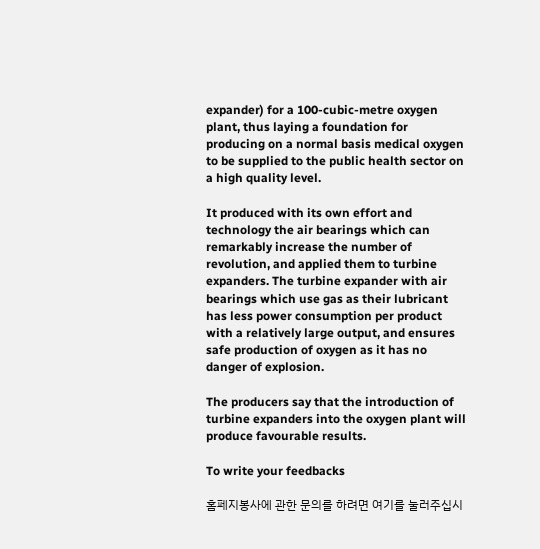expander) for a 100-cubic-metre oxygen plant, thus laying a foundation for producing on a normal basis medical oxygen to be supplied to the public health sector on a high quality level.

It produced with its own effort and technology the air bearings which can remarkably increase the number of revolution, and applied them to turbine expanders. The turbine expander with air bearings which use gas as their lubricant has less power consumption per product with a relatively large output, and ensures safe production of oxygen as it has no danger of explosion.

The producers say that the introduction of turbine expanders into the oxygen plant will produce favourable results.

To write your feedbacks

홈페지봉사에 관한 문의를 하려면 여기를 눌러주십시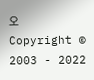오
Copyright © 2003 - 2022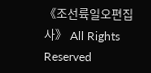《조선륙일오편집사》 All Rights Reserved